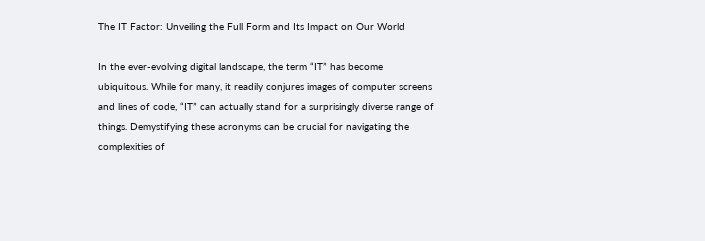The IT Factor: Unveiling the Full Form and Its Impact on Our World

In the ever-evolving digital landscape, the term “IT” has become ubiquitous. While for many, it readily conjures images of computer screens and lines of code, “IT” can actually stand for a surprisingly diverse range of things. Demystifying these acronyms can be crucial for navigating the complexities of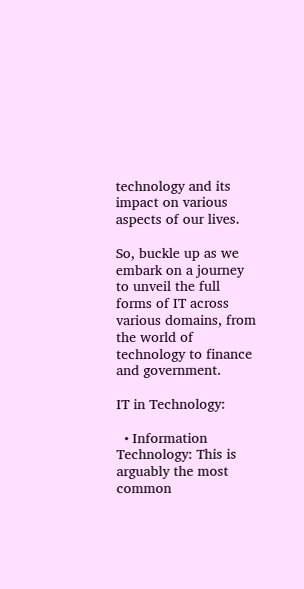technology and its impact on various aspects of our lives.

So, buckle up as we embark on a journey to unveil the full forms of IT across various domains, from the world of technology to finance and government.

IT in Technology:

  • Information Technology: This is arguably the most common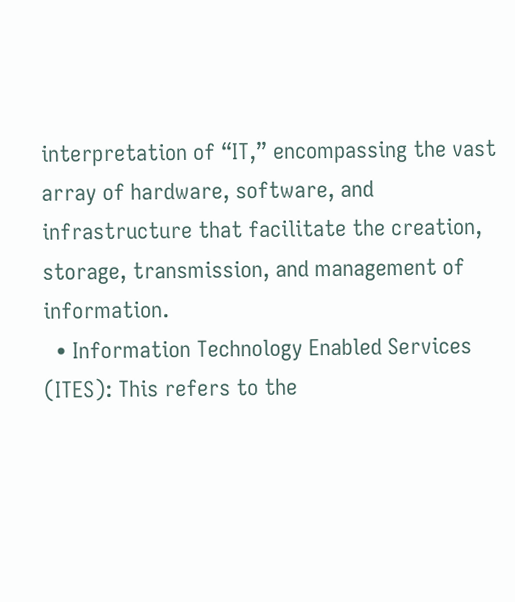interpretation of “IT,” encompassing the vast array of hardware, software, and infrastructure that facilitate the creation, storage, transmission, and management of information.
  • Information Technology Enabled Services (ITES): This refers to the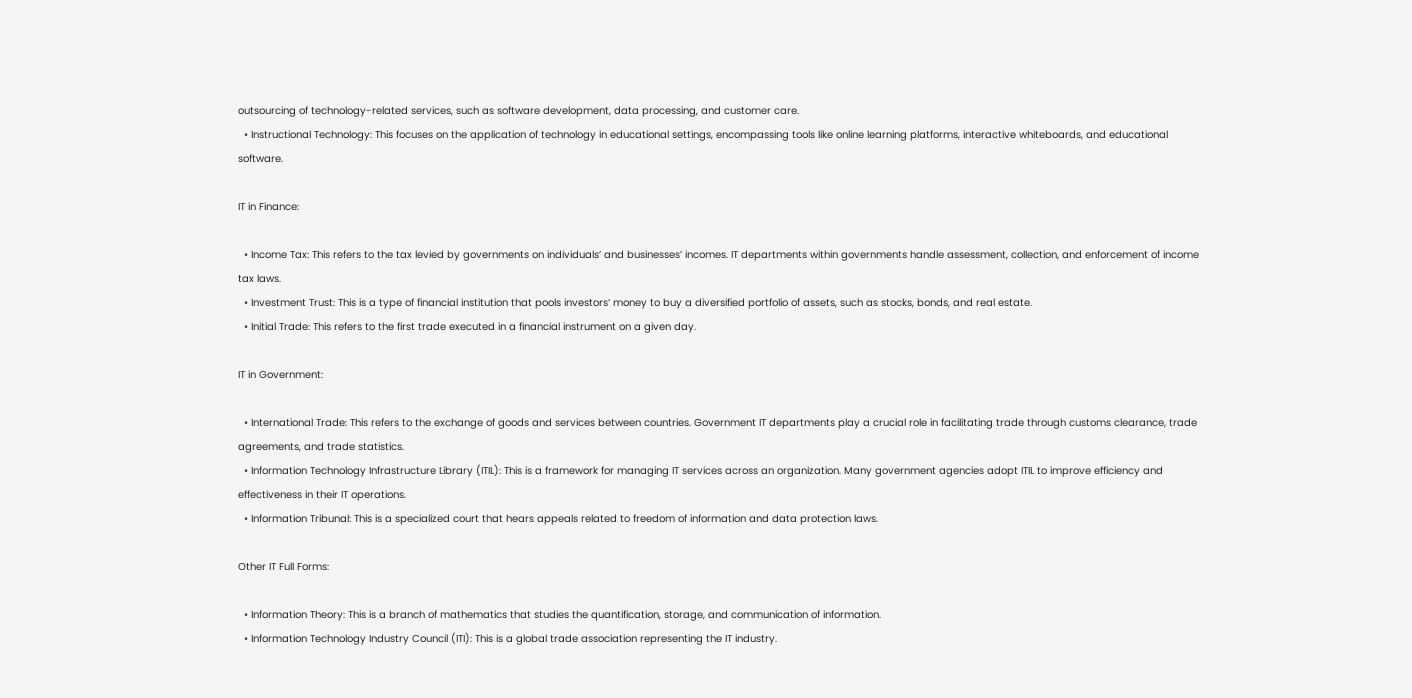outsourcing of technology-related services, such as software development, data processing, and customer care.
  • Instructional Technology: This focuses on the application of technology in educational settings, encompassing tools like online learning platforms, interactive whiteboards, and educational software.

IT in Finance:

  • Income Tax: This refers to the tax levied by governments on individuals’ and businesses’ incomes. IT departments within governments handle assessment, collection, and enforcement of income tax laws.
  • Investment Trust: This is a type of financial institution that pools investors’ money to buy a diversified portfolio of assets, such as stocks, bonds, and real estate.
  • Initial Trade: This refers to the first trade executed in a financial instrument on a given day.

IT in Government:

  • International Trade: This refers to the exchange of goods and services between countries. Government IT departments play a crucial role in facilitating trade through customs clearance, trade agreements, and trade statistics.
  • Information Technology Infrastructure Library (ITIL): This is a framework for managing IT services across an organization. Many government agencies adopt ITIL to improve efficiency and effectiveness in their IT operations.
  • Information Tribunal: This is a specialized court that hears appeals related to freedom of information and data protection laws.

Other IT Full Forms:

  • Information Theory: This is a branch of mathematics that studies the quantification, storage, and communication of information.
  • Information Technology Industry Council (ITI): This is a global trade association representing the IT industry.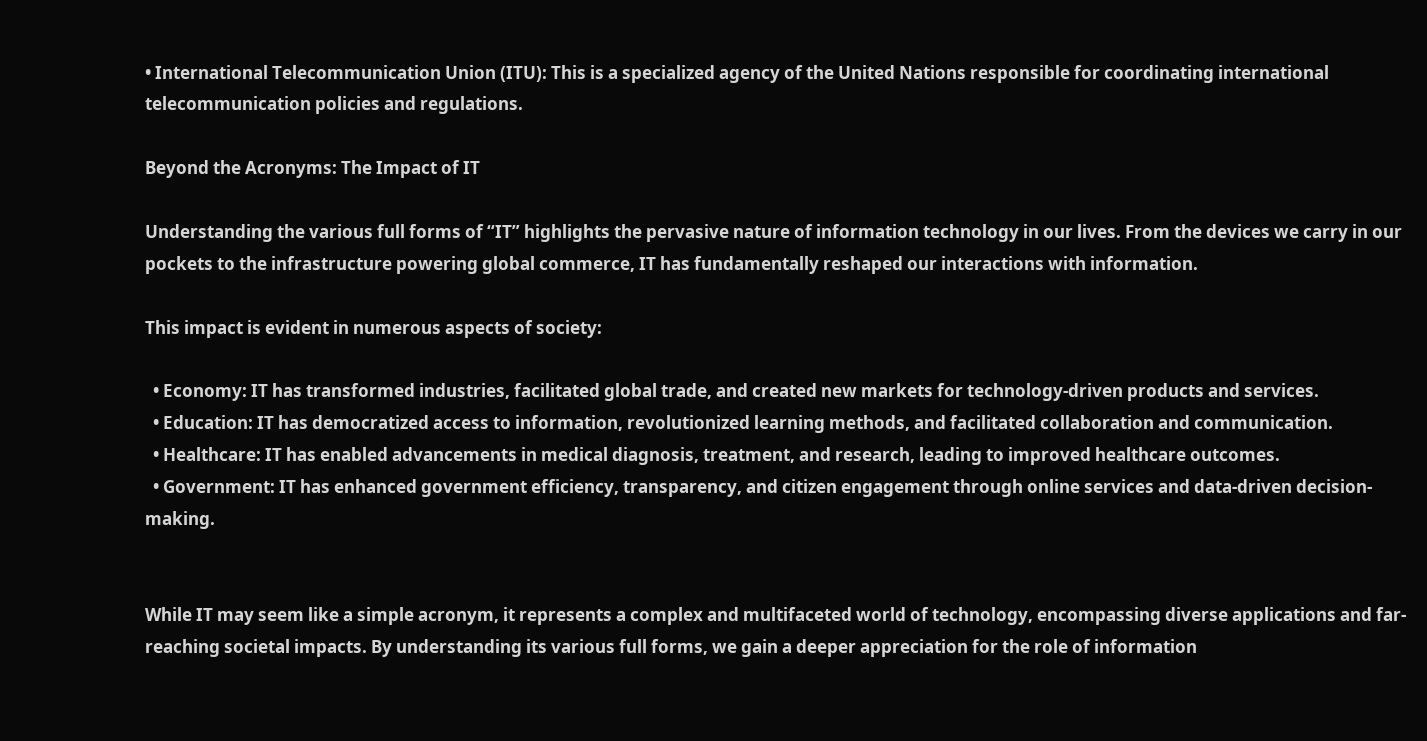• International Telecommunication Union (ITU): This is a specialized agency of the United Nations responsible for coordinating international telecommunication policies and regulations.

Beyond the Acronyms: The Impact of IT

Understanding the various full forms of “IT” highlights the pervasive nature of information technology in our lives. From the devices we carry in our pockets to the infrastructure powering global commerce, IT has fundamentally reshaped our interactions with information.

This impact is evident in numerous aspects of society:

  • Economy: IT has transformed industries, facilitated global trade, and created new markets for technology-driven products and services.
  • Education: IT has democratized access to information, revolutionized learning methods, and facilitated collaboration and communication.
  • Healthcare: IT has enabled advancements in medical diagnosis, treatment, and research, leading to improved healthcare outcomes.
  • Government: IT has enhanced government efficiency, transparency, and citizen engagement through online services and data-driven decision-making.


While IT may seem like a simple acronym, it represents a complex and multifaceted world of technology, encompassing diverse applications and far-reaching societal impacts. By understanding its various full forms, we gain a deeper appreciation for the role of information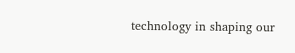technology in shaping our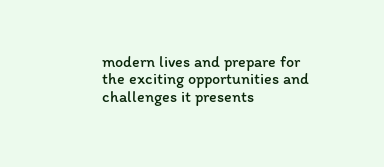modern lives and prepare for the exciting opportunities and challenges it presents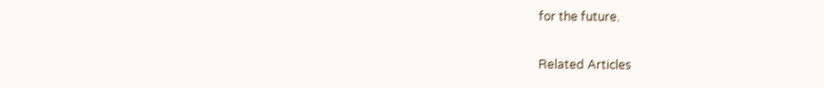for the future.

Related Articles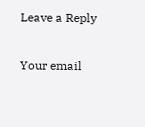Leave a Reply

Your email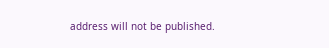address will not be published.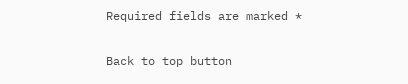Required fields are marked *

Back to top button